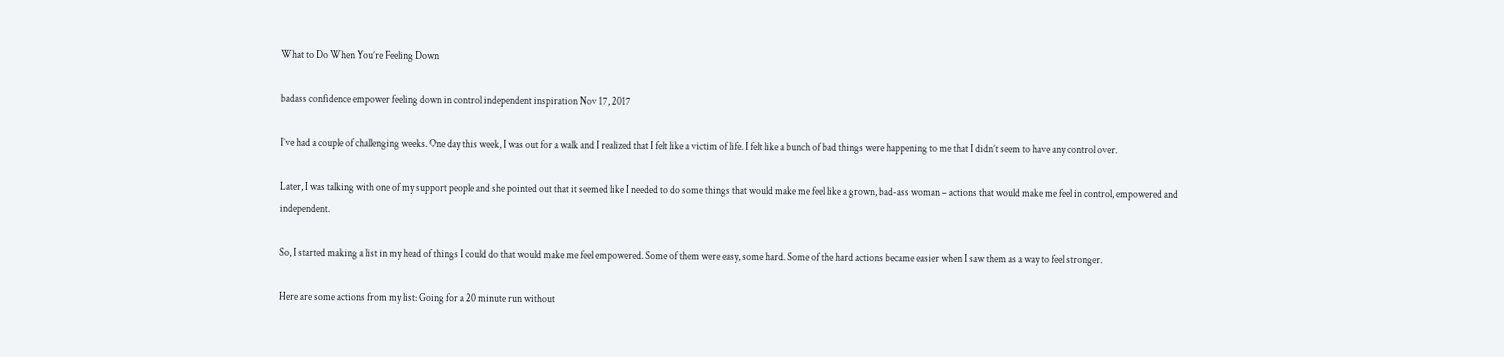What to Do When You’re Feeling Down

badass confidence empower feeling down in control independent inspiration Nov 17, 2017

I’ve had a couple of challenging weeks. One day this week, I was out for a walk and I realized that I felt like a victim of life. I felt like a bunch of bad things were happening to me that I didn’t seem to have any control over.

Later, I was talking with one of my support people and she pointed out that it seemed like I needed to do some things that would make me feel like a grown, bad-ass woman – actions that would make me feel in control, empowered and independent.

So, I started making a list in my head of things I could do that would make me feel empowered. Some of them were easy, some hard. Some of the hard actions became easier when I saw them as a way to feel stronger.

Here are some actions from my list: Going for a 20 minute run without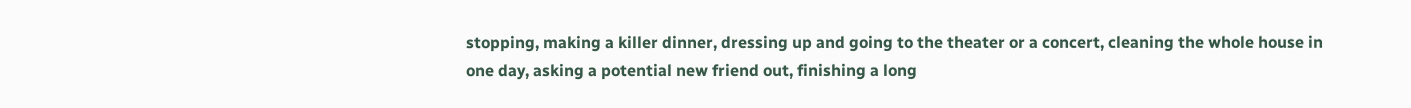stopping, making a killer dinner, dressing up and going to the theater or a concert, cleaning the whole house in one day, asking a potential new friend out, finishing a long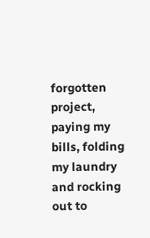forgotten project, paying my bills, folding my laundry and rocking out to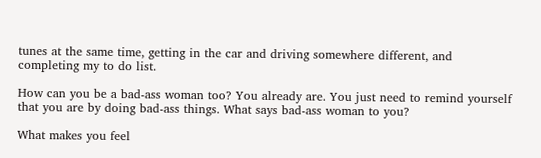tunes at the same time, getting in the car and driving somewhere different, and completing my to do list.

How can you be a bad-ass woman too? You already are. You just need to remind yourself that you are by doing bad-ass things. What says bad-ass woman to you?

What makes you feel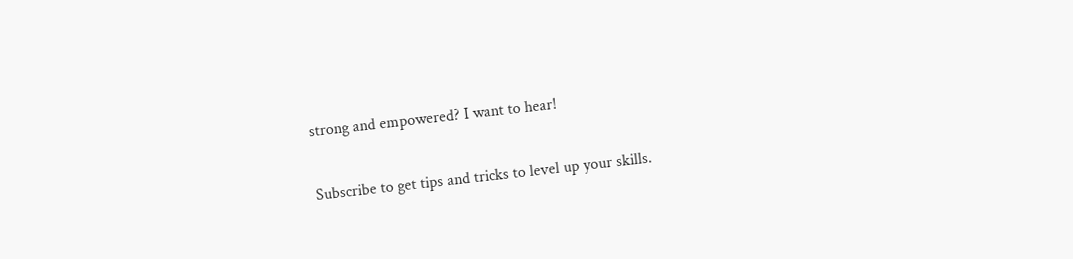strong and empowered? I want to hear!

Subscribe to get tips and tricks to level up your skills.